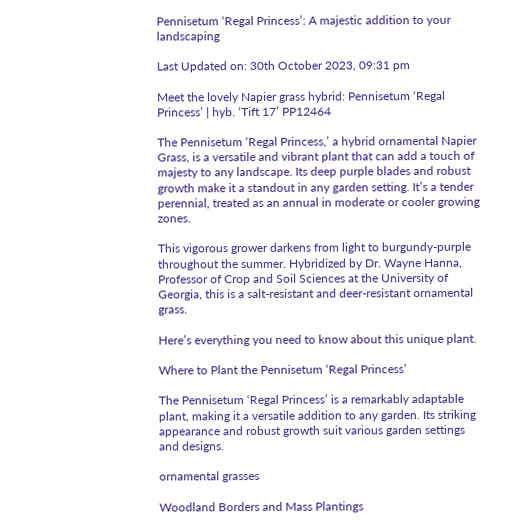Pennisetum ‘Regal Princess’: A majestic addition to your landscaping

Last Updated on: 30th October 2023, 09:31 pm

Meet the lovely Napier grass hybrid: Pennisetum ‘Regal Princess’ | hyb. ‘Tift 17’ PP12464

The Pennisetum ‘Regal Princess,’ a hybrid ornamental Napier Grass, is a versatile and vibrant plant that can add a touch of majesty to any landscape. Its deep purple blades and robust growth make it a standout in any garden setting. It’s a tender perennial, treated as an annual in moderate or cooler growing zones.

This vigorous grower darkens from light to burgundy-purple throughout the summer. Hybridized by Dr. Wayne Hanna, Professor of Crop and Soil Sciences at the University of Georgia, this is a salt-resistant and deer-resistant ornamental grass.

Here’s everything you need to know about this unique plant.

Where to Plant the Pennisetum ‘Regal Princess’

The Pennisetum ‘Regal Princess’ is a remarkably adaptable plant, making it a versatile addition to any garden. Its striking appearance and robust growth suit various garden settings and designs.

ornamental grasses

Woodland Borders and Mass Plantings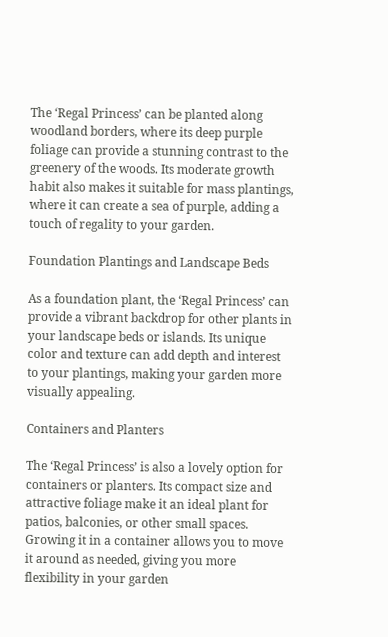The ‘Regal Princess’ can be planted along woodland borders, where its deep purple foliage can provide a stunning contrast to the greenery of the woods. Its moderate growth habit also makes it suitable for mass plantings, where it can create a sea of purple, adding a touch of regality to your garden.

Foundation Plantings and Landscape Beds

As a foundation plant, the ‘Regal Princess’ can provide a vibrant backdrop for other plants in your landscape beds or islands. Its unique color and texture can add depth and interest to your plantings, making your garden more visually appealing.

Containers and Planters

The ‘Regal Princess’ is also a lovely option for containers or planters. Its compact size and attractive foliage make it an ideal plant for patios, balconies, or other small spaces. Growing it in a container allows you to move it around as needed, giving you more flexibility in your garden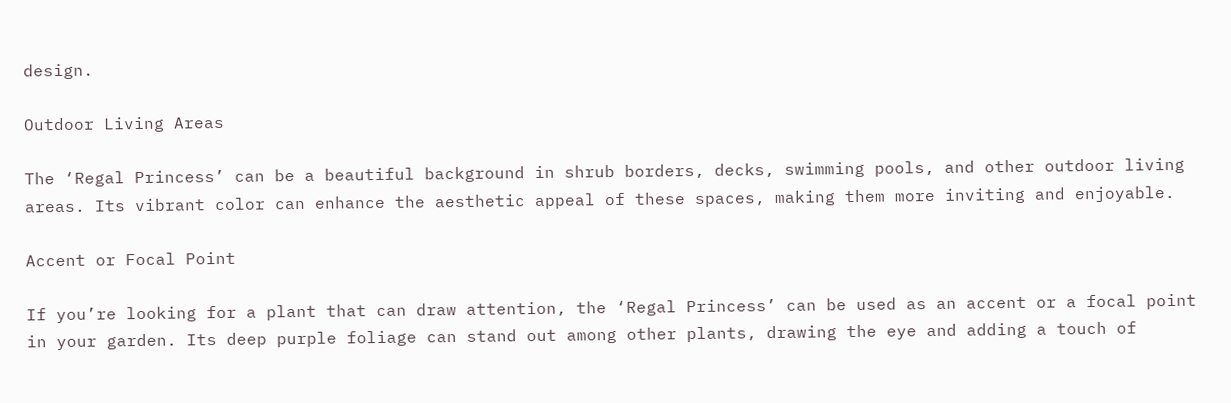design.

Outdoor Living Areas

The ‘Regal Princess’ can be a beautiful background in shrub borders, decks, swimming pools, and other outdoor living areas. Its vibrant color can enhance the aesthetic appeal of these spaces, making them more inviting and enjoyable.

Accent or Focal Point

If you’re looking for a plant that can draw attention, the ‘Regal Princess’ can be used as an accent or a focal point in your garden. Its deep purple foliage can stand out among other plants, drawing the eye and adding a touch of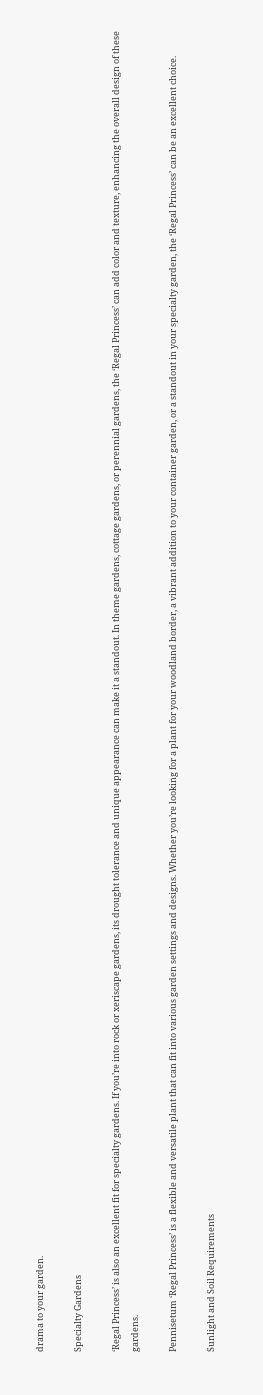drama to your garden.

Specialty Gardens

‘Regal Princess’ is also an excellent fit for specialty gardens. If you’re into rock or xeriscape gardens, its drought tolerance and unique appearance can make it a standout. In theme gardens, cottage gardens, or perennial gardens, the ‘Regal Princess’ can add color and texture, enhancing the overall design of these gardens.

Pennisetum ‘Regal Princess’ is a flexible and versatile plant that can fit into various garden settings and designs. Whether you’re looking for a plant for your woodland border, a vibrant addition to your container garden, or a standout in your specialty garden, the ‘Regal Princess’ can be an excellent choice.

Sunlight and Soil Requirements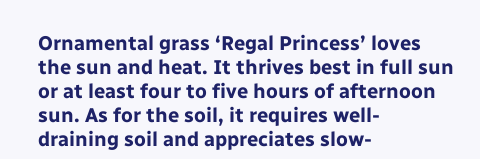Ornamental grass ‘Regal Princess’ loves the sun and heat. It thrives best in full sun or at least four to five hours of afternoon sun. As for the soil, it requires well-draining soil and appreciates slow-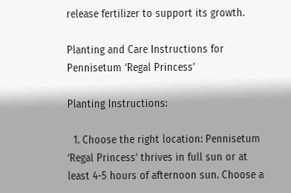release fertilizer to support its growth.

Planting and Care Instructions for Pennisetum ‘Regal Princess’

Planting Instructions:

  1. Choose the right location: Pennisetum ‘Regal Princess’ thrives in full sun or at least 4-5 hours of afternoon sun. Choose a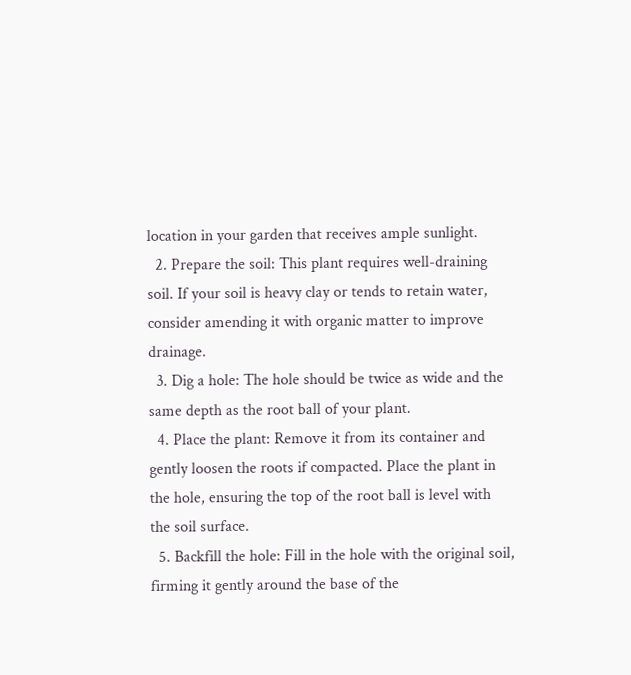location in your garden that receives ample sunlight.
  2. Prepare the soil: This plant requires well-draining soil. If your soil is heavy clay or tends to retain water, consider amending it with organic matter to improve drainage.
  3. Dig a hole: The hole should be twice as wide and the same depth as the root ball of your plant.
  4. Place the plant: Remove it from its container and gently loosen the roots if compacted. Place the plant in the hole, ensuring the top of the root ball is level with the soil surface.
  5. Backfill the hole: Fill in the hole with the original soil, firming it gently around the base of the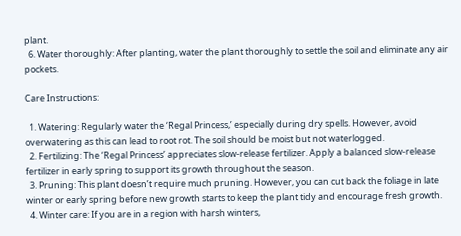plant.
  6. Water thoroughly: After planting, water the plant thoroughly to settle the soil and eliminate any air pockets.

Care Instructions:

  1. Watering: Regularly water the ‘Regal Princess,’ especially during dry spells. However, avoid overwatering as this can lead to root rot. The soil should be moist but not waterlogged.
  2. Fertilizing: The ‘Regal Princess’ appreciates slow-release fertilizer. Apply a balanced slow-release fertilizer in early spring to support its growth throughout the season.
  3. Pruning: This plant doesn’t require much pruning. However, you can cut back the foliage in late winter or early spring before new growth starts to keep the plant tidy and encourage fresh growth.
  4. Winter care: If you are in a region with harsh winters,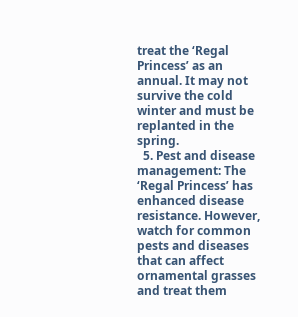treat the ‘Regal Princess’ as an annual. It may not survive the cold winter and must be replanted in the spring.
  5. Pest and disease management: The ‘Regal Princess’ has enhanced disease resistance. However, watch for common pests and diseases that can affect ornamental grasses and treat them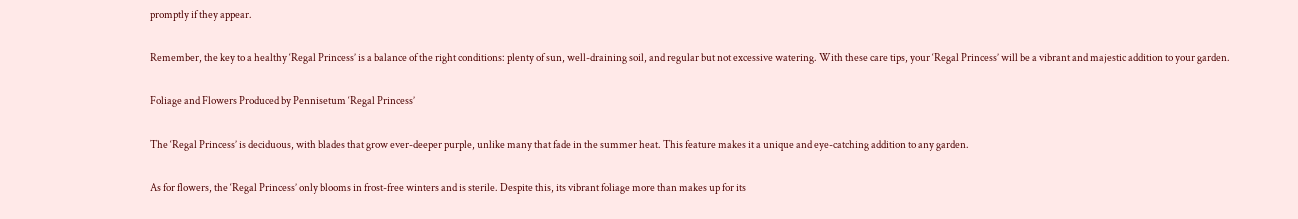promptly if they appear.

Remember, the key to a healthy ‘Regal Princess’ is a balance of the right conditions: plenty of sun, well-draining soil, and regular but not excessive watering. With these care tips, your ‘Regal Princess’ will be a vibrant and majestic addition to your garden.

Foliage and Flowers Produced by Pennisetum ‘Regal Princess’

The ‘Regal Princess’ is deciduous, with blades that grow ever-deeper purple, unlike many that fade in the summer heat. This feature makes it a unique and eye-catching addition to any garden.

As for flowers, the ‘Regal Princess’ only blooms in frost-free winters and is sterile. Despite this, its vibrant foliage more than makes up for its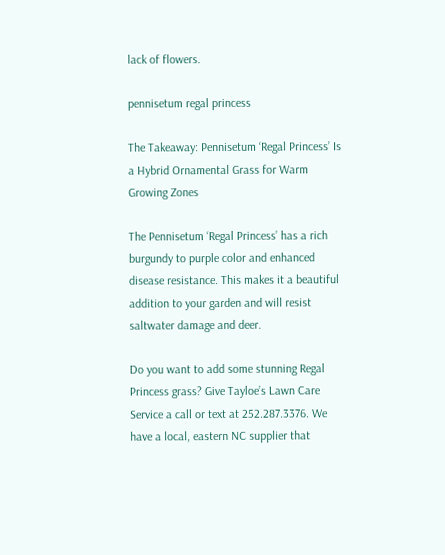lack of flowers.

pennisetum regal princess

The Takeaway: Pennisetum ‘Regal Princess’ Is a Hybrid Ornamental Grass for Warm Growing Zones

The Pennisetum ‘Regal Princess’ has a rich burgundy to purple color and enhanced disease resistance. This makes it a beautiful addition to your garden and will resist saltwater damage and deer.

Do you want to add some stunning Regal Princess grass? Give Tayloe’s Lawn Care Service a call or text at 252.287.3376. We have a local, eastern NC supplier that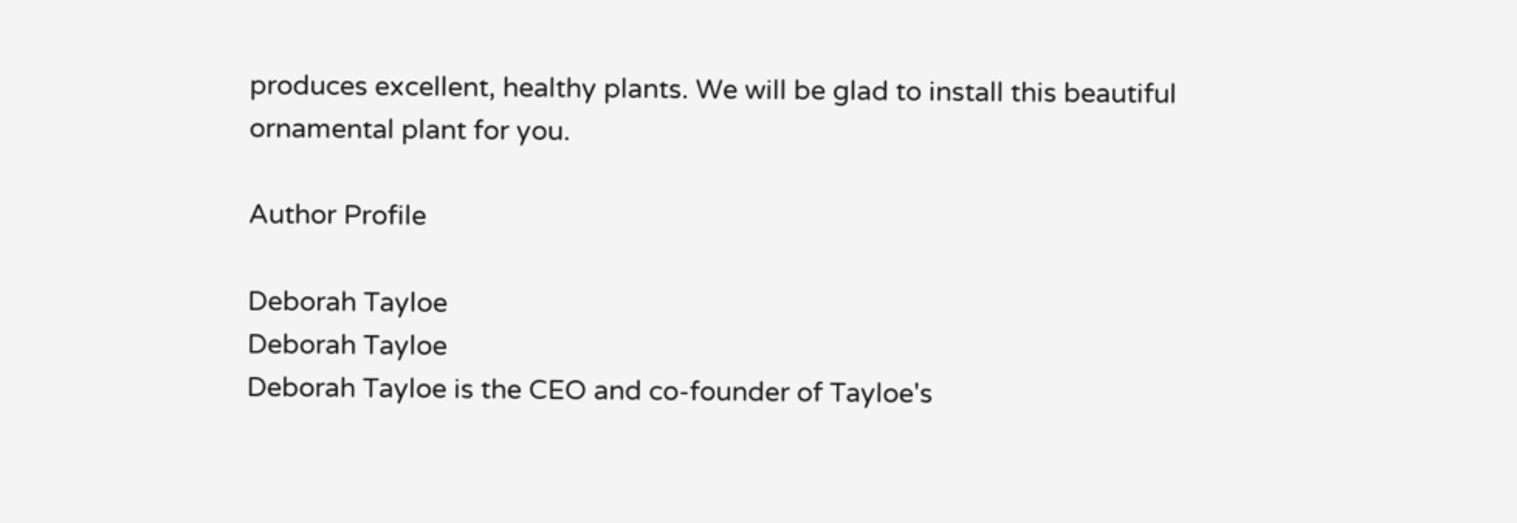produces excellent, healthy plants. We will be glad to install this beautiful ornamental plant for you.

Author Profile

Deborah Tayloe
Deborah Tayloe
Deborah Tayloe is the CEO and co-founder of Tayloe's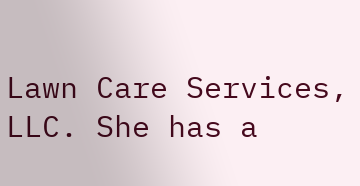Lawn Care Services, LLC. She has a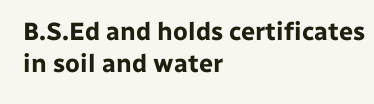B.S.Ed and holds certificates in soil and water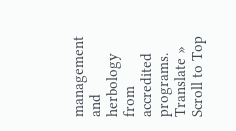management and herbology from accredited programs.
Translate »
Scroll to Top